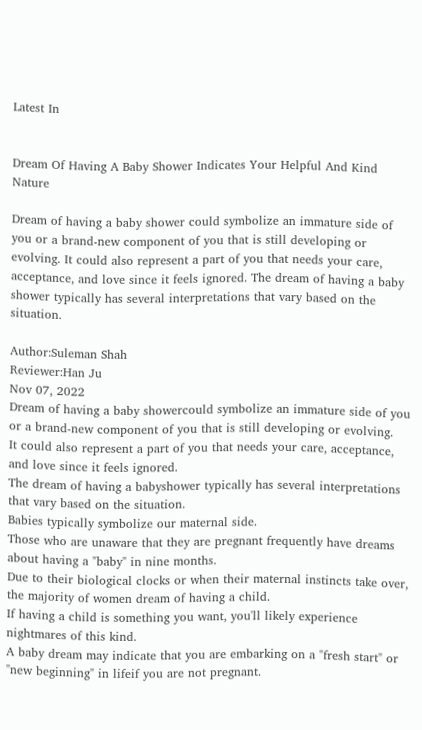Latest In


Dream Of Having A Baby Shower Indicates Your Helpful And Kind Nature

Dream of having a baby shower could symbolize an immature side of you or a brand-new component of you that is still developing or evolving. It could also represent a part of you that needs your care, acceptance, and love since it feels ignored. The dream of having a baby shower typically has several interpretations that vary based on the situation.

Author:Suleman Shah
Reviewer:Han Ju
Nov 07, 2022
Dream of having a baby showercould symbolize an immature side of you or a brand-new component of you that is still developing or evolving.
It could also represent a part of you that needs your care, acceptance, and love since it feels ignored.
The dream of having a babyshower typically has several interpretations that vary based on the situation.
Babies typically symbolize our maternal side.
Those who are unaware that they are pregnant frequently have dreams about having a "baby" in nine months.
Due to their biological clocks or when their maternal instincts take over, the majority of women dream of having a child.
If having a child is something you want, you'll likely experience nightmares of this kind.
A baby dream may indicate that you are embarking on a "fresh start" or "new beginning" in lifeif you are not pregnant.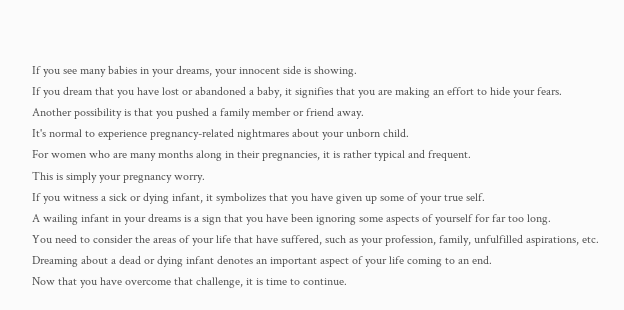If you see many babies in your dreams, your innocent side is showing.
If you dream that you have lost or abandoned a baby, it signifies that you are making an effort to hide your fears.
Another possibility is that you pushed a family member or friend away.
It's normal to experience pregnancy-related nightmares about your unborn child.
For women who are many months along in their pregnancies, it is rather typical and frequent.
This is simply your pregnancy worry.
If you witness a sick or dying infant, it symbolizes that you have given up some of your true self.
A wailing infant in your dreams is a sign that you have been ignoring some aspects of yourself for far too long.
You need to consider the areas of your life that have suffered, such as your profession, family, unfulfilled aspirations, etc.
Dreaming about a dead or dying infant denotes an important aspect of your life coming to an end.
Now that you have overcome that challenge, it is time to continue.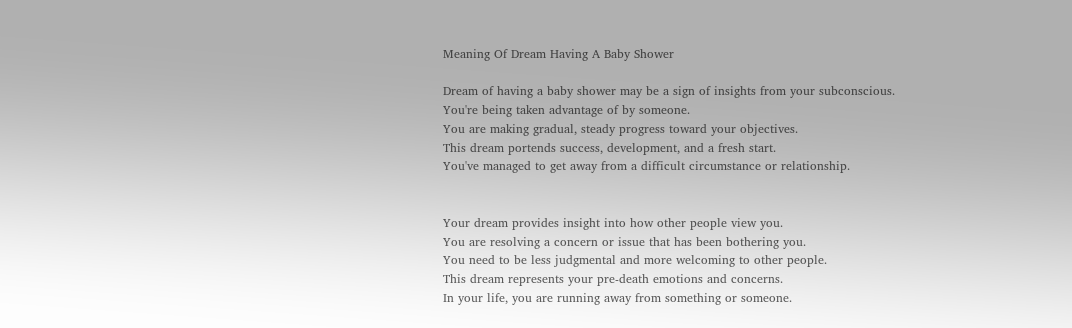Meaning Of Dream Having A Baby Shower

Dream of having a baby shower may be a sign of insights from your subconscious.
You're being taken advantage of by someone.
You are making gradual, steady progress toward your objectives.
This dream portends success, development, and a fresh start.
You've managed to get away from a difficult circumstance or relationship.


Your dream provides insight into how other people view you.
You are resolving a concern or issue that has been bothering you.
You need to be less judgmental and more welcoming to other people.
This dream represents your pre-death emotions and concerns.
In your life, you are running away from something or someone.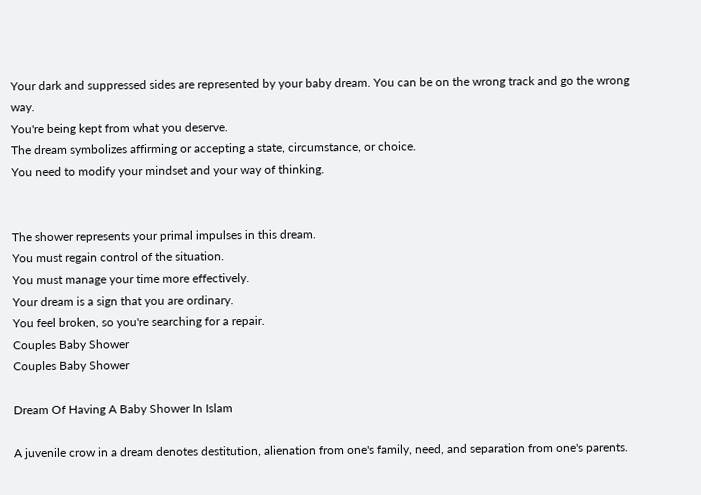Your dark and suppressed sides are represented by your baby dream. You can be on the wrong track and go the wrong way.
You're being kept from what you deserve.
The dream symbolizes affirming or accepting a state, circumstance, or choice.
You need to modify your mindset and your way of thinking.


The shower represents your primal impulses in this dream.
You must regain control of the situation.
You must manage your time more effectively.
Your dream is a sign that you are ordinary.
You feel broken, so you're searching for a repair.
Couples Baby Shower
Couples Baby Shower

Dream Of Having A Baby Shower In Islam

A juvenile crow in a dream denotes destitution, alienation from one's family, need, and separation from one's parents.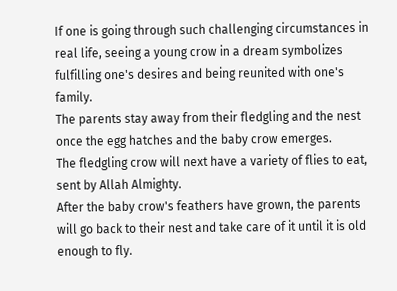If one is going through such challenging circumstances in real life, seeing a young crow in a dream symbolizes fulfilling one's desires and being reunited with one's family.
The parents stay away from their fledgling and the nest once the egg hatches and the baby crow emerges.
The fledgling crow will next have a variety of flies to eat, sent by Allah Almighty.
After the baby crow's feathers have grown, the parents will go back to their nest and take care of it until it is old enough to fly.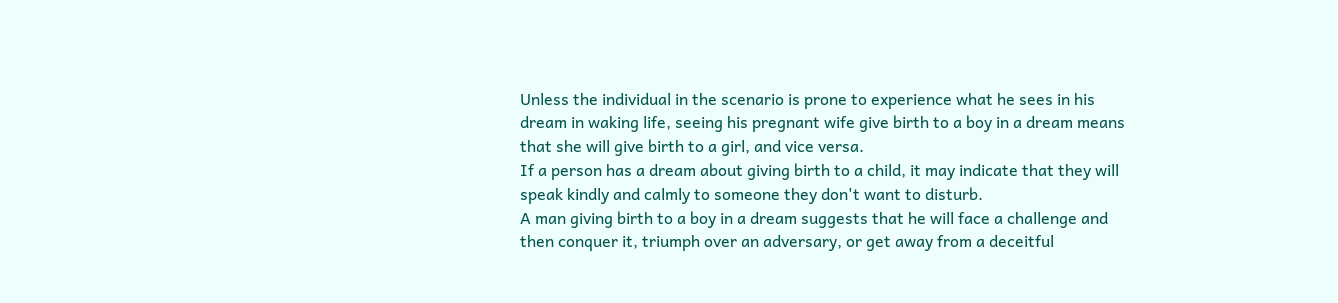Unless the individual in the scenario is prone to experience what he sees in his dream in waking life, seeing his pregnant wife give birth to a boy in a dream means that she will give birth to a girl, and vice versa.
If a person has a dream about giving birth to a child, it may indicate that they will speak kindly and calmly to someone they don't want to disturb.
A man giving birth to a boy in a dream suggests that he will face a challenge and then conquer it, triumph over an adversary, or get away from a deceitful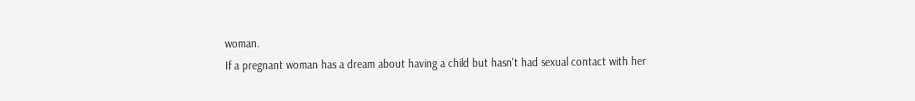woman.
If a pregnant woman has a dream about having a child but hasn't had sexual contact with her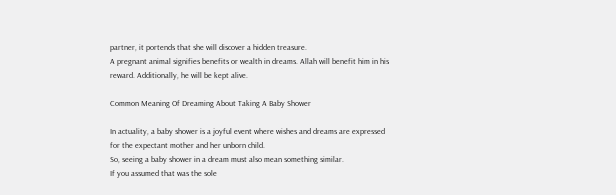partner, it portends that she will discover a hidden treasure.
A pregnant animal signifies benefits or wealth in dreams. Allah will benefit him in his reward. Additionally, he will be kept alive.

Common Meaning Of Dreaming About Taking A Baby Shower

In actuality, a baby shower is a joyful event where wishes and dreams are expressed for the expectant mother and her unborn child.
So, seeing a baby shower in a dream must also mean something similar.
If you assumed that was the sole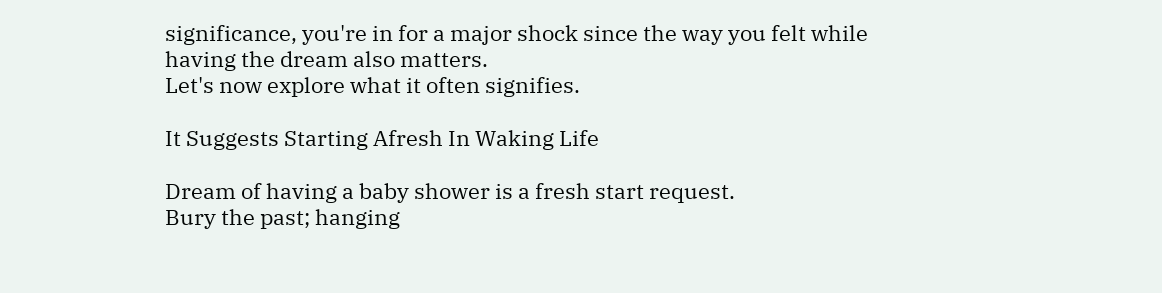significance, you're in for a major shock since the way you felt while having the dream also matters.
Let's now explore what it often signifies.

It Suggests Starting Afresh In Waking Life

Dream of having a baby shower is a fresh start request.
Bury the past; hanging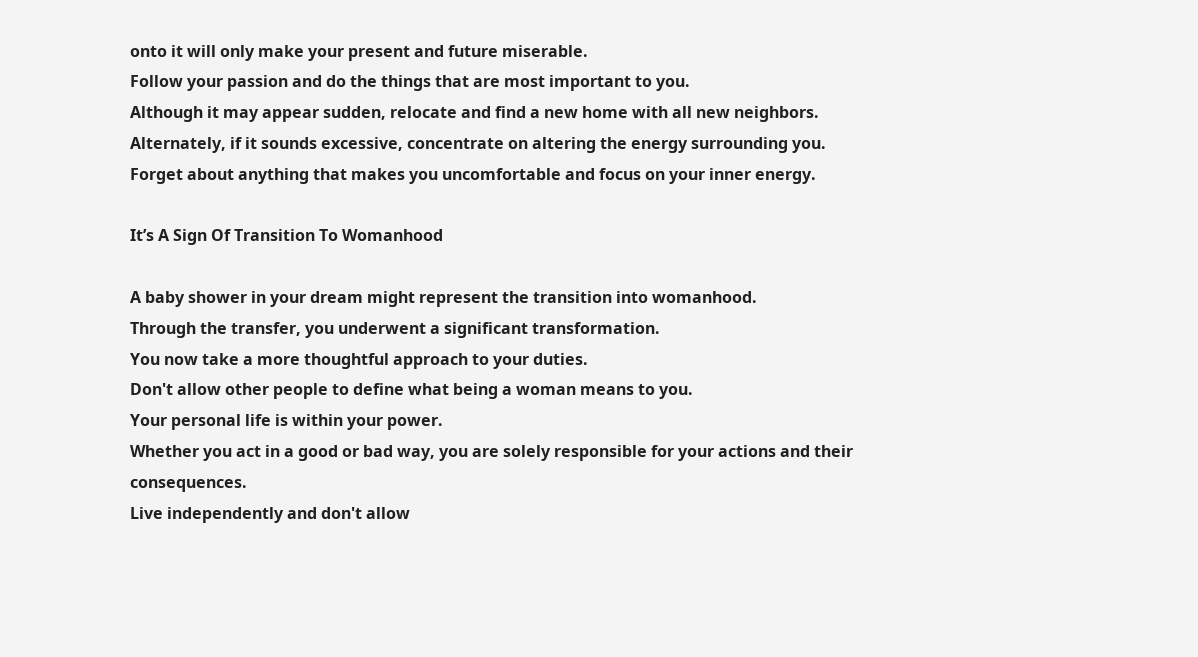onto it will only make your present and future miserable.
Follow your passion and do the things that are most important to you.
Although it may appear sudden, relocate and find a new home with all new neighbors.
Alternately, if it sounds excessive, concentrate on altering the energy surrounding you.
Forget about anything that makes you uncomfortable and focus on your inner energy.

It’s A Sign Of Transition To Womanhood

A baby shower in your dream might represent the transition into womanhood.
Through the transfer, you underwent a significant transformation.
You now take a more thoughtful approach to your duties.
Don't allow other people to define what being a woman means to you.
Your personal life is within your power.
Whether you act in a good or bad way, you are solely responsible for your actions and their consequences.
Live independently and don't allow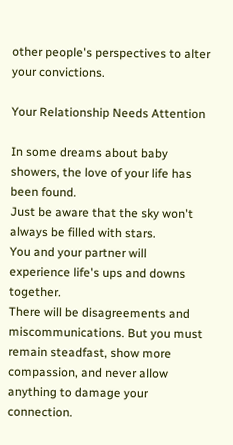other people's perspectives to alter your convictions.

Your Relationship Needs Attention

In some dreams about baby showers, the love of your life has been found.
Just be aware that the sky won't always be filled with stars.
You and your partner will experience life's ups and downs together.
There will be disagreements and miscommunications. But you must remain steadfast, show more compassion, and never allow anything to damage your connection.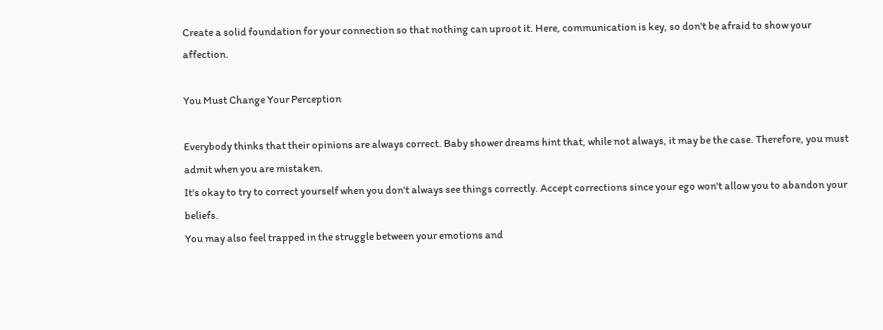Create a solid foundation for your connection so that nothing can uproot it. Here, communication is key, so don't be afraid to show your affection.

You Must Change Your Perception

Everybody thinks that their opinions are always correct. Baby shower dreams hint that, while not always, it may be the case. Therefore, you must admit when you are mistaken.
It's okay to try to correct yourself when you don't always see things correctly. Accept corrections since your ego won't allow you to abandon your beliefs.
You may also feel trapped in the struggle between your emotions and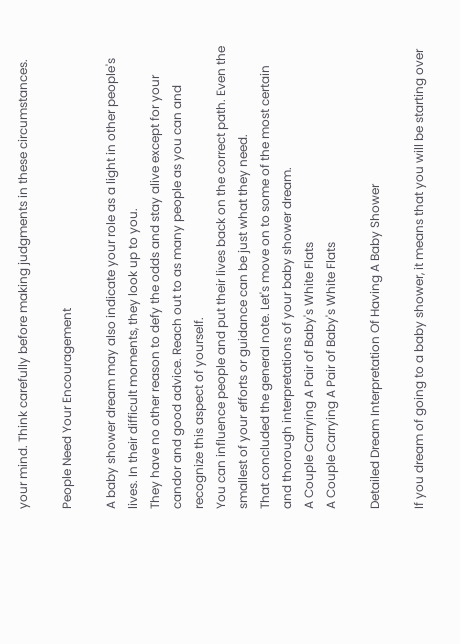your mind. Think carefully before making judgments in these circumstances.

People Need Your Encouragement

A baby shower dream may also indicate your role as a light in other people's lives. In their difficult moments, they look up to you.
They have no other reason to defy the odds and stay alive except for your candor and good advice. Reach out to as many people as you can and recognize this aspect of yourself.
You can influence people and put their lives back on the correct path. Even the smallest of your efforts or guidance can be just what they need.
That concluded the general note. Let's move on to some of the most certain and thorough interpretations of your baby shower dream.
A Couple Carrying A Pair of Baby's White Flats
A Couple Carrying A Pair of Baby's White Flats

Detailed Dream Interpretation Of Having A Baby Shower

If you dream of going to a baby shower, it means that you will be starting over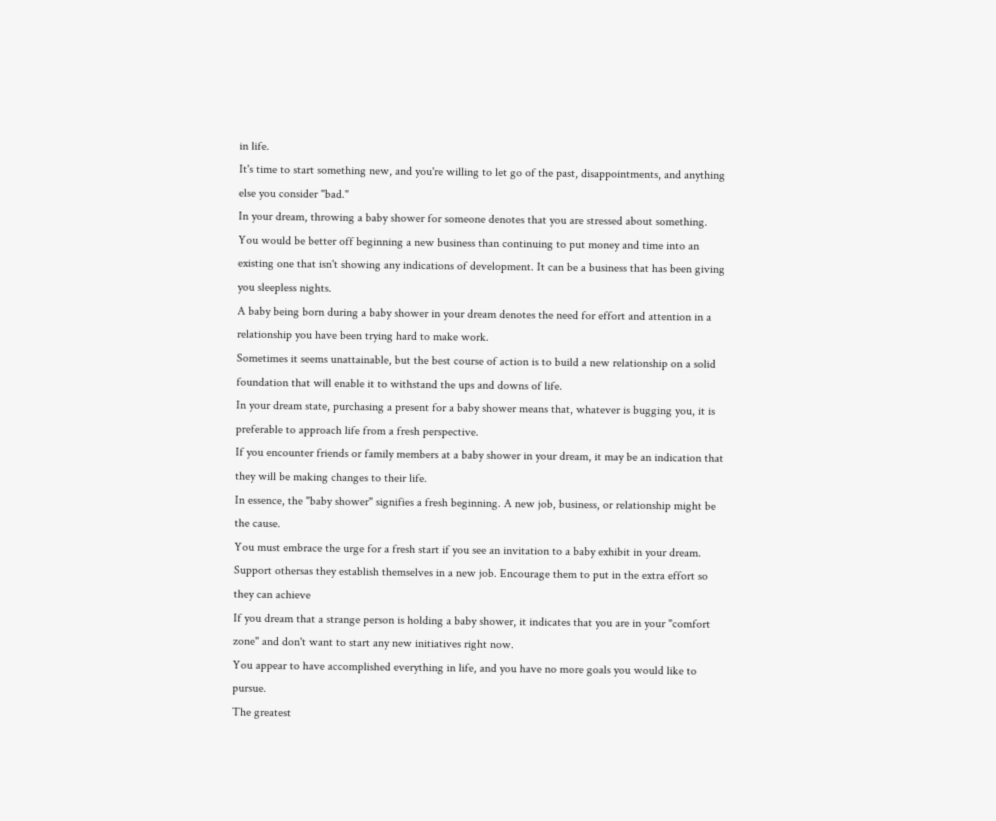in life.
It's time to start something new, and you're willing to let go of the past, disappointments, and anything else you consider "bad."
In your dream, throwing a baby shower for someone denotes that you are stressed about something.
You would be better off beginning a new business than continuing to put money and time into an existing one that isn't showing any indications of development. It can be a business that has been giving you sleepless nights.
A baby being born during a baby shower in your dream denotes the need for effort and attention in a relationship you have been trying hard to make work.
Sometimes it seems unattainable, but the best course of action is to build a new relationship on a solid foundation that will enable it to withstand the ups and downs of life.
In your dream state, purchasing a present for a baby shower means that, whatever is bugging you, it is preferable to approach life from a fresh perspective.
If you encounter friends or family members at a baby shower in your dream, it may be an indication that they will be making changes to their life.
In essence, the "baby shower" signifies a fresh beginning. A new job, business, or relationship might be the cause.
You must embrace the urge for a fresh start if you see an invitation to a baby exhibit in your dream.
Support othersas they establish themselves in a new job. Encourage them to put in the extra effort so they can achieve
If you dream that a strange person is holding a baby shower, it indicates that you are in your "comfort zone" and don't want to start any new initiatives right now.
You appear to have accomplished everything in life, and you have no more goals you would like to pursue.
The greatest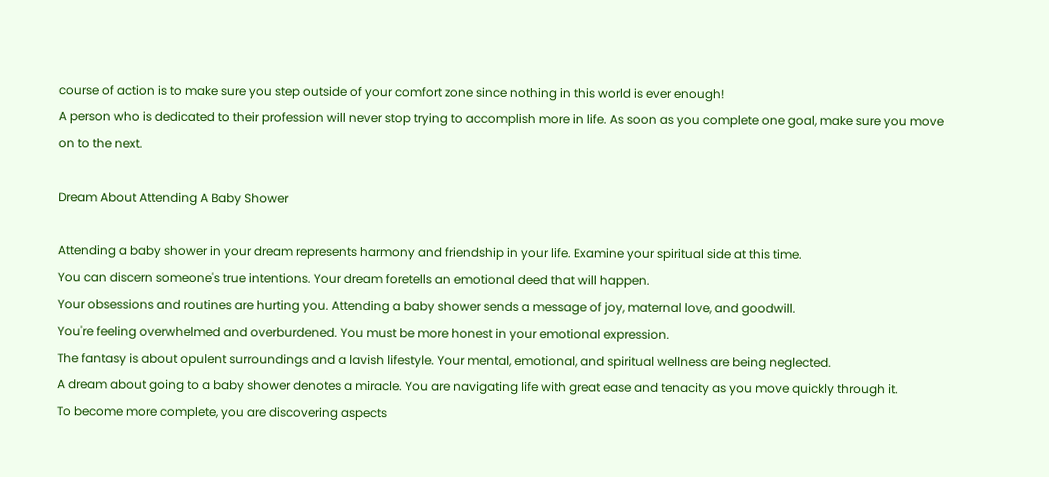course of action is to make sure you step outside of your comfort zone since nothing in this world is ever enough!
A person who is dedicated to their profession will never stop trying to accomplish more in life. As soon as you complete one goal, make sure you move on to the next.

Dream About Attending A Baby Shower

Attending a baby shower in your dream represents harmony and friendship in your life. Examine your spiritual side at this time.
You can discern someone's true intentions. Your dream foretells an emotional deed that will happen.
Your obsessions and routines are hurting you. Attending a baby shower sends a message of joy, maternal love, and goodwill.
You're feeling overwhelmed and overburdened. You must be more honest in your emotional expression.
The fantasy is about opulent surroundings and a lavish lifestyle. Your mental, emotional, and spiritual wellness are being neglected.
A dream about going to a baby shower denotes a miracle. You are navigating life with great ease and tenacity as you move quickly through it.
To become more complete, you are discovering aspects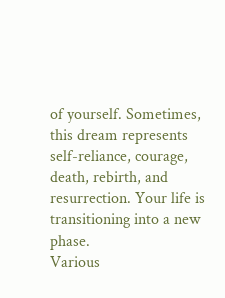of yourself. Sometimes, this dream represents self-reliance, courage, death, rebirth, and resurrection. Your life is transitioning into a new phase.
Various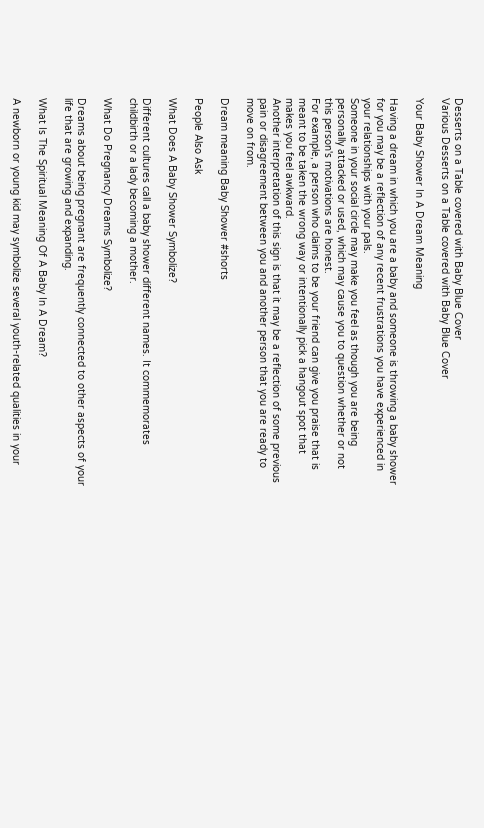Desserts on a Table covered with Baby Blue Cover
Various Desserts on a Table covered with Baby Blue Cover

Your Baby Shower In A Dream Meaning

Having a dream in which you are a baby and someone is throwing a baby shower for you may be a reflection of any recent frustrations you have experienced in your relationships with your pals.
Someone in your social circle may make you feel as though you are being personally attacked or used, which may cause you to question whether or not this person's motivations are honest.
For example, a person who claims to be your friend can give you praise that is meant to be taken the wrong way or intentionally pick a hangout spot that makes you feel awkward.
Another interpretation of this sign is that it may be a reflection of some previous pain or disagreement between you and another person that you are ready to move on from.

Dream meaning Baby Shower #shorts

People Also Ask

What Does A Baby Shower Symbolize?

Different cultures call a baby shower different names. It commemorates childbirth or a lady becoming a mother.

What Do Pregnancy Dreams Symbolize?

Dreams about being pregnant are frequently connected to other aspects of your life that are growing and expanding.

What Is The Spiritual Meaning Of A Baby In A Dream?

A newborn or young kid may symbolize several youth-related qualities in your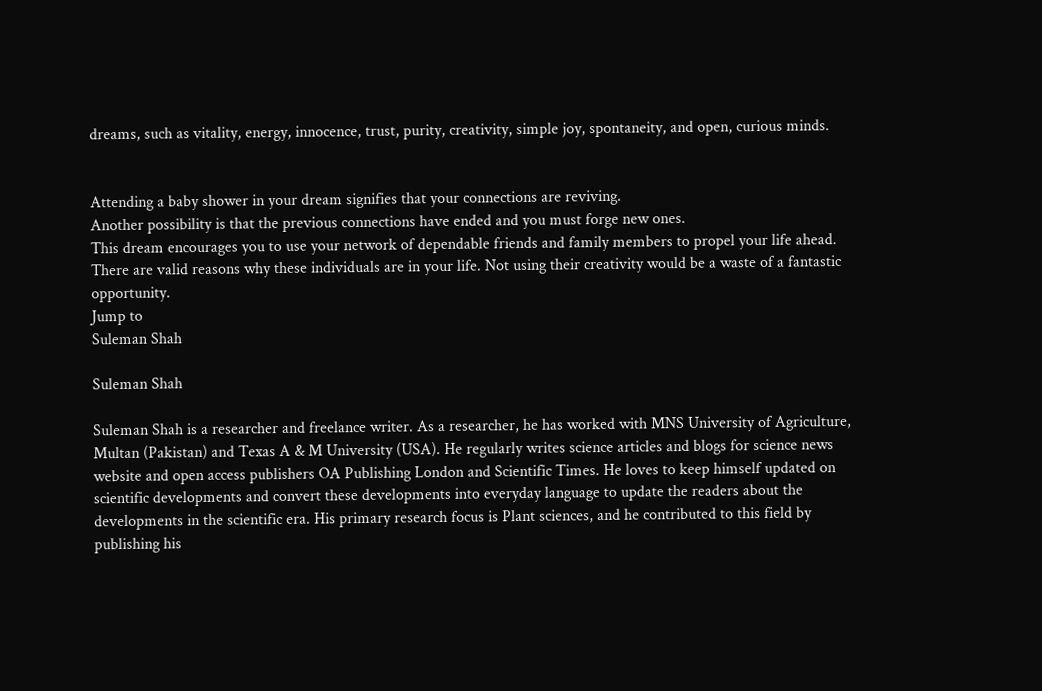dreams, such as vitality, energy, innocence, trust, purity, creativity, simple joy, spontaneity, and open, curious minds.


Attending a baby shower in your dream signifies that your connections are reviving.
Another possibility is that the previous connections have ended and you must forge new ones.
This dream encourages you to use your network of dependable friends and family members to propel your life ahead.
There are valid reasons why these individuals are in your life. Not using their creativity would be a waste of a fantastic opportunity.
Jump to
Suleman Shah

Suleman Shah

Suleman Shah is a researcher and freelance writer. As a researcher, he has worked with MNS University of Agriculture, Multan (Pakistan) and Texas A & M University (USA). He regularly writes science articles and blogs for science news website and open access publishers OA Publishing London and Scientific Times. He loves to keep himself updated on scientific developments and convert these developments into everyday language to update the readers about the developments in the scientific era. His primary research focus is Plant sciences, and he contributed to this field by publishing his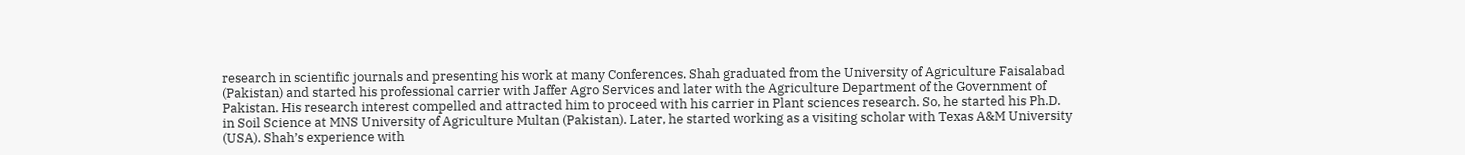research in scientific journals and presenting his work at many Conferences. Shah graduated from the University of Agriculture Faisalabad (Pakistan) and started his professional carrier with Jaffer Agro Services and later with the Agriculture Department of the Government of Pakistan. His research interest compelled and attracted him to proceed with his carrier in Plant sciences research. So, he started his Ph.D. in Soil Science at MNS University of Agriculture Multan (Pakistan). Later, he started working as a visiting scholar with Texas A&M University (USA). Shah’s experience with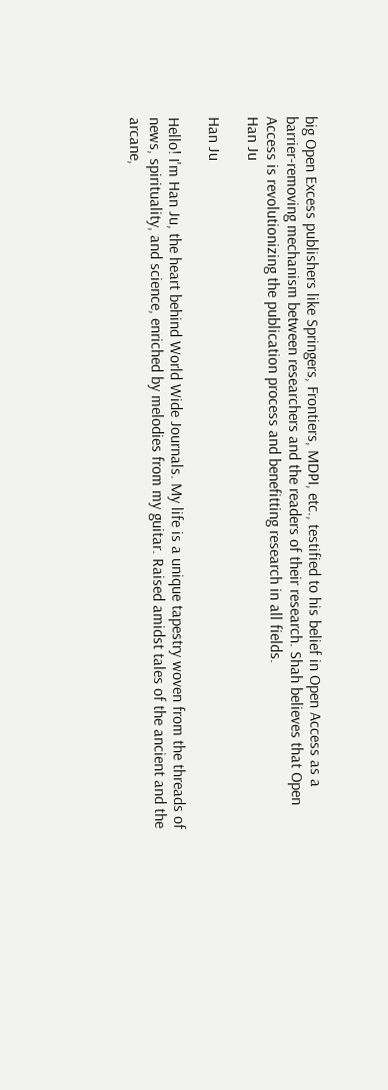big Open Excess publishers like Springers, Frontiers, MDPI, etc., testified to his belief in Open Access as a barrier-removing mechanism between researchers and the readers of their research. Shah believes that Open Access is revolutionizing the publication process and benefitting research in all fields.
Han Ju

Han Ju

Hello! I'm Han Ju, the heart behind World Wide Journals. My life is a unique tapestry woven from the threads of news, spirituality, and science, enriched by melodies from my guitar. Raised amidst tales of the ancient and the arcane,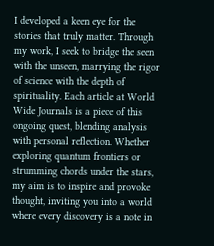I developed a keen eye for the stories that truly matter. Through my work, I seek to bridge the seen with the unseen, marrying the rigor of science with the depth of spirituality. Each article at World Wide Journals is a piece of this ongoing quest, blending analysis with personal reflection. Whether exploring quantum frontiers or strumming chords under the stars, my aim is to inspire and provoke thought, inviting you into a world where every discovery is a note in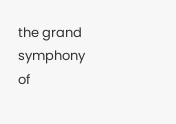the grand symphony of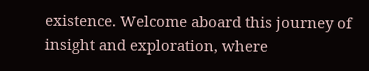existence. Welcome aboard this journey of insight and exploration, where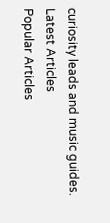curiosity leads and music guides.
Latest Articles
Popular Articles